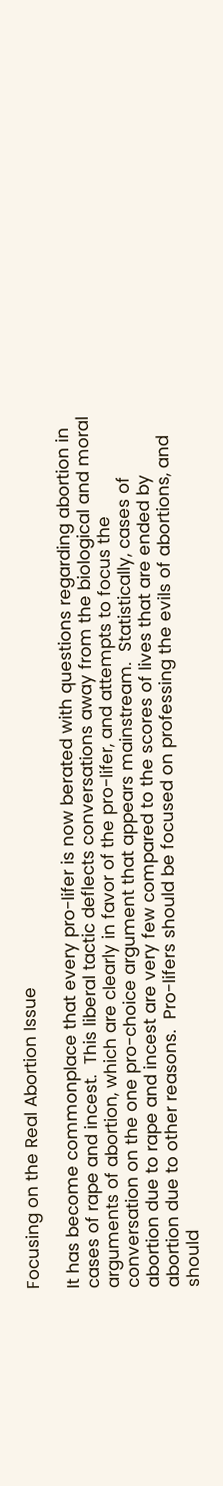Focusing on the Real Abortion Issue

It has become commonplace that every pro-lifer is now berated with questions regarding abortion in cases of rape and incest.  This liberal tactic deflects conversations away from the biological and moral arguments of abortion, which are clearly in favor of the pro-lifer, and attempts to focus the conversation on the one pro-choice argument that appears mainstream.  Statistically, cases of abortion due to rape and incest are very few compared to the scores of lives that are ended by abortion due to other reasons.  Pro-lifers should be focused on professing the evils of abortions, and should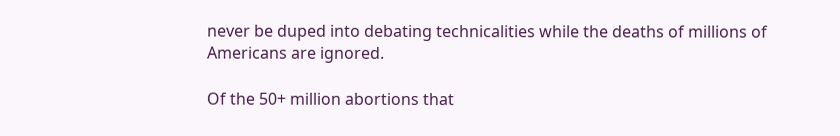never be duped into debating technicalities while the deaths of millions of Americans are ignored.

Of the 50+ million abortions that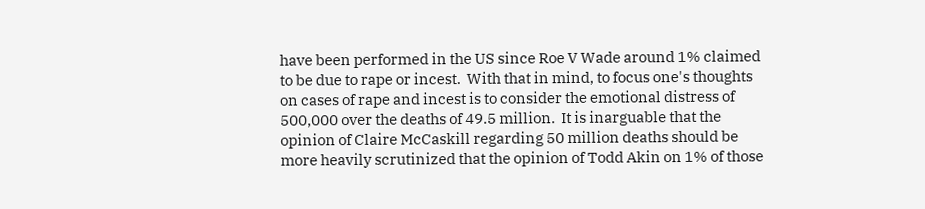have been performed in the US since Roe V Wade around 1% claimed to be due to rape or incest.  With that in mind, to focus one's thoughts on cases of rape and incest is to consider the emotional distress of 500,000 over the deaths of 49.5 million.  It is inarguable that the opinion of Claire McCaskill regarding 50 million deaths should be more heavily scrutinized that the opinion of Todd Akin on 1% of those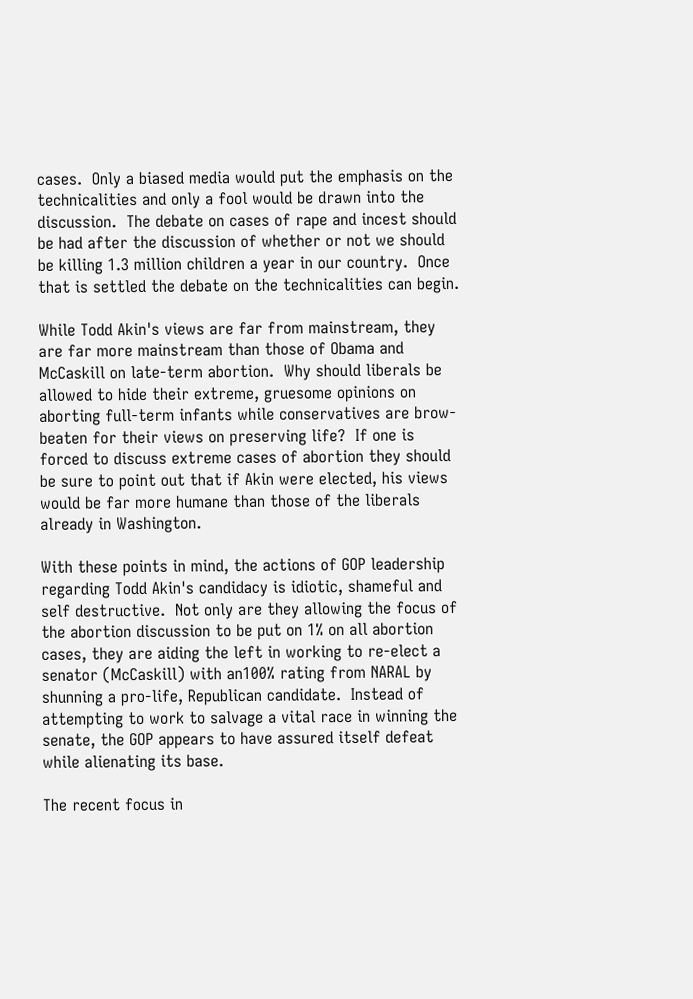cases.  Only a biased media would put the emphasis on the technicalities and only a fool would be drawn into the discussion.  The debate on cases of rape and incest should be had after the discussion of whether or not we should be killing 1.3 million children a year in our country.  Once that is settled the debate on the technicalities can begin.

While Todd Akin's views are far from mainstream, they are far more mainstream than those of Obama and McCaskill on late-term abortion.  Why should liberals be allowed to hide their extreme, gruesome opinions on aborting full-term infants while conservatives are brow-beaten for their views on preserving life?  If one is forced to discuss extreme cases of abortion they should be sure to point out that if Akin were elected, his views would be far more humane than those of the liberals already in Washington.

With these points in mind, the actions of GOP leadership regarding Todd Akin's candidacy is idiotic, shameful and self destructive.  Not only are they allowing the focus of the abortion discussion to be put on 1% on all abortion cases, they are aiding the left in working to re-elect a senator (McCaskill) with an100% rating from NARAL by shunning a pro-life, Republican candidate.  Instead of attempting to work to salvage a vital race in winning the senate, the GOP appears to have assured itself defeat while alienating its base.

The recent focus in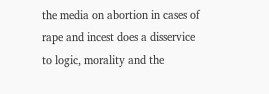the media on abortion in cases of rape and incest does a disservice to logic, morality and the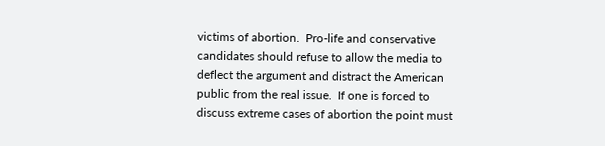victims of abortion.  Pro-life and conservative candidates should refuse to allow the media to deflect the argument and distract the American public from the real issue.  If one is forced to discuss extreme cases of abortion the point must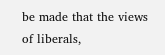be made that the views of liberals,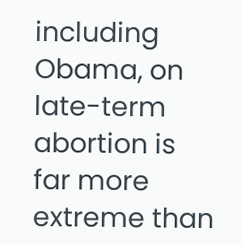including Obama, on late-term abortion is far more extreme than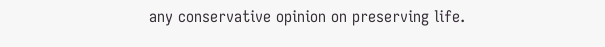any conservative opinion on preserving life.